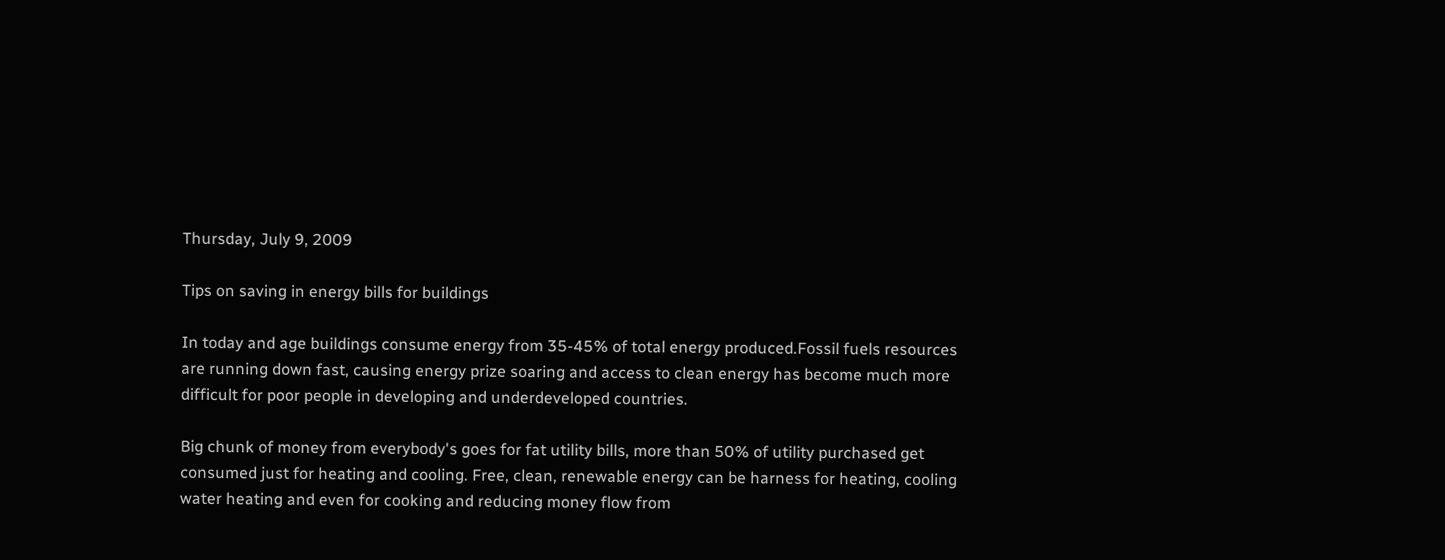Thursday, July 9, 2009

Tips on saving in energy bills for buildings

In today and age buildings consume energy from 35-45% of total energy produced.Fossil fuels resources are running down fast, causing energy prize soaring and access to clean energy has become much more difficult for poor people in developing and underdeveloped countries.

Big chunk of money from everybody's goes for fat utility bills, more than 50% of utility purchased get consumed just for heating and cooling. Free, clean, renewable energy can be harness for heating, cooling water heating and even for cooking and reducing money flow from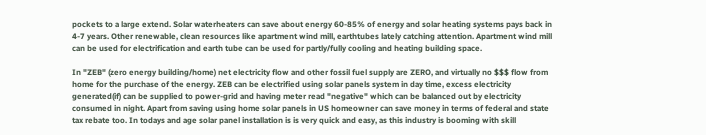pockets to a large extend. Solar waterheaters can save about energy 60-85% of energy and solar heating systems pays back in 4-7 years. Other renewable, clean resources like apartment wind mill, earthtubes lately catching attention. Apartment wind mill can be used for electrification and earth tube can be used for partly/fully cooling and heating building space.

In "ZEB" (zero energy building/home) net electricity flow and other fossil fuel supply are ZERO, and virtually no $$$ flow from home for the purchase of the energy. ZEB can be electrified using solar panels system in day time, excess electricity generated(if) can be supplied to power-grid and having meter read "negative" which can be balanced out by electricity consumed in night. Apart from saving using home solar panels in US homeowner can save money in terms of federal and state tax rebate too. In todays and age solar panel installation is is very quick and easy, as this industry is booming with skill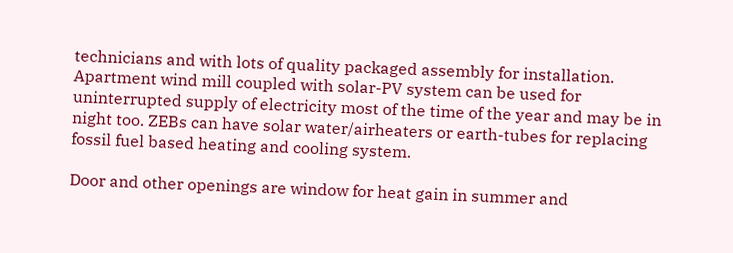technicians and with lots of quality packaged assembly for installation. Apartment wind mill coupled with solar-PV system can be used for uninterrupted supply of electricity most of the time of the year and may be in night too. ZEBs can have solar water/airheaters or earth-tubes for replacing fossil fuel based heating and cooling system.

Door and other openings are window for heat gain in summer and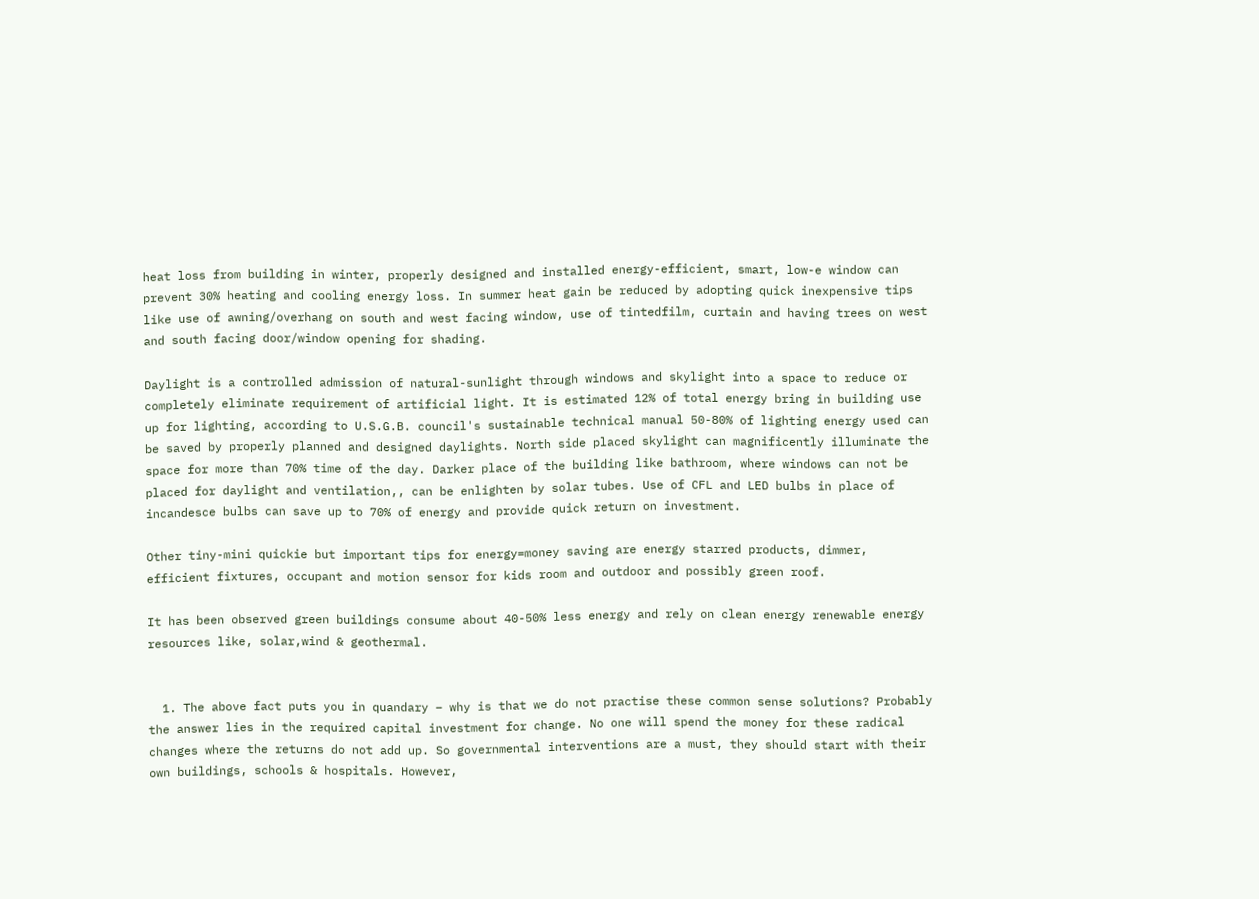heat loss from building in winter, properly designed and installed energy-efficient, smart, low-e window can prevent 30% heating and cooling energy loss. In summer heat gain be reduced by adopting quick inexpensive tips like use of awning/overhang on south and west facing window, use of tintedfilm, curtain and having trees on west and south facing door/window opening for shading.

Daylight is a controlled admission of natural-sunlight through windows and skylight into a space to reduce or completely eliminate requirement of artificial light. It is estimated 12% of total energy bring in building use up for lighting, according to U.S.G.B. council's sustainable technical manual 50-80% of lighting energy used can be saved by properly planned and designed daylights. North side placed skylight can magnificently illuminate the space for more than 70% time of the day. Darker place of the building like bathroom, where windows can not be placed for daylight and ventilation,, can be enlighten by solar tubes. Use of CFL and LED bulbs in place of incandesce bulbs can save up to 70% of energy and provide quick return on investment.

Other tiny-mini quickie but important tips for energy=money saving are energy starred products, dimmer, efficient fixtures, occupant and motion sensor for kids room and outdoor and possibly green roof.

It has been observed green buildings consume about 40-50% less energy and rely on clean energy renewable energy resources like, solar,wind & geothermal.


  1. The above fact puts you in quandary – why is that we do not practise these common sense solutions? Probably the answer lies in the required capital investment for change. No one will spend the money for these radical changes where the returns do not add up. So governmental interventions are a must, they should start with their own buildings, schools & hospitals. However,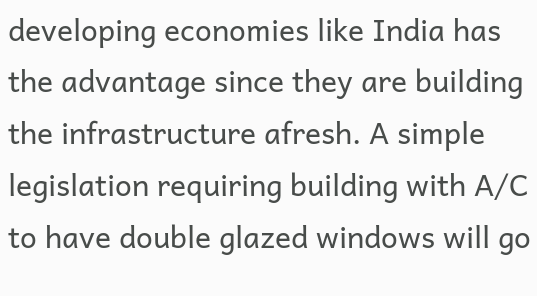developing economies like India has the advantage since they are building the infrastructure afresh. A simple legislation requiring building with A/C to have double glazed windows will go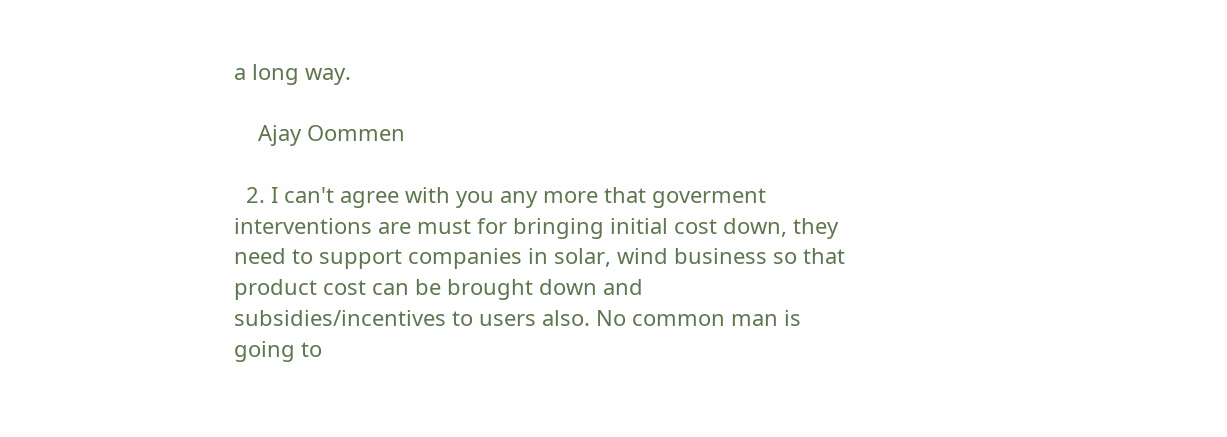a long way.

    Ajay Oommen

  2. I can't agree with you any more that goverment interventions are must for bringing initial cost down, they need to support companies in solar, wind business so that product cost can be brought down and subsidies/incentives to users also. No common man is going to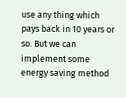use any thing which pays back in 10 years or so. But we can implement some energy saving method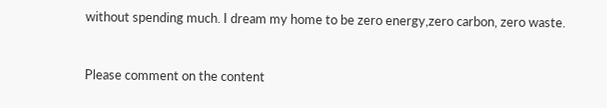without spending much. I dream my home to be zero energy,zero carbon, zero waste.


Please comment on the content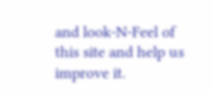and look-N-Feel of this site and help us improve it.